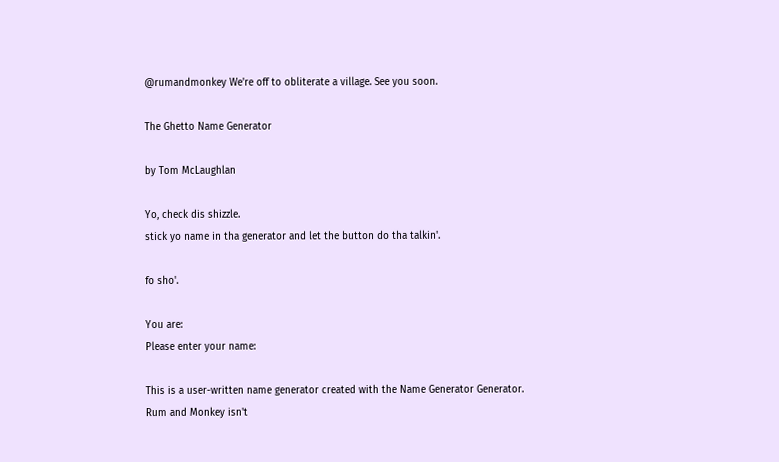@rumandmonkey We're off to obliterate a village. See you soon.

The Ghetto Name Generator

by Tom McLaughlan

Yo, check dis shizzle.
stick yo name in tha generator and let the button do tha talkin'.

fo sho'.

You are:
Please enter your name:

This is a user-written name generator created with the Name Generator Generator. Rum and Monkey isn't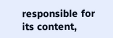responsible for its content,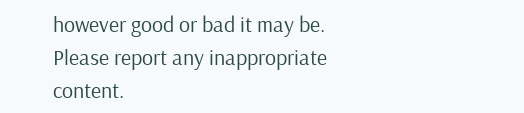however good or bad it may be. Please report any inappropriate content.